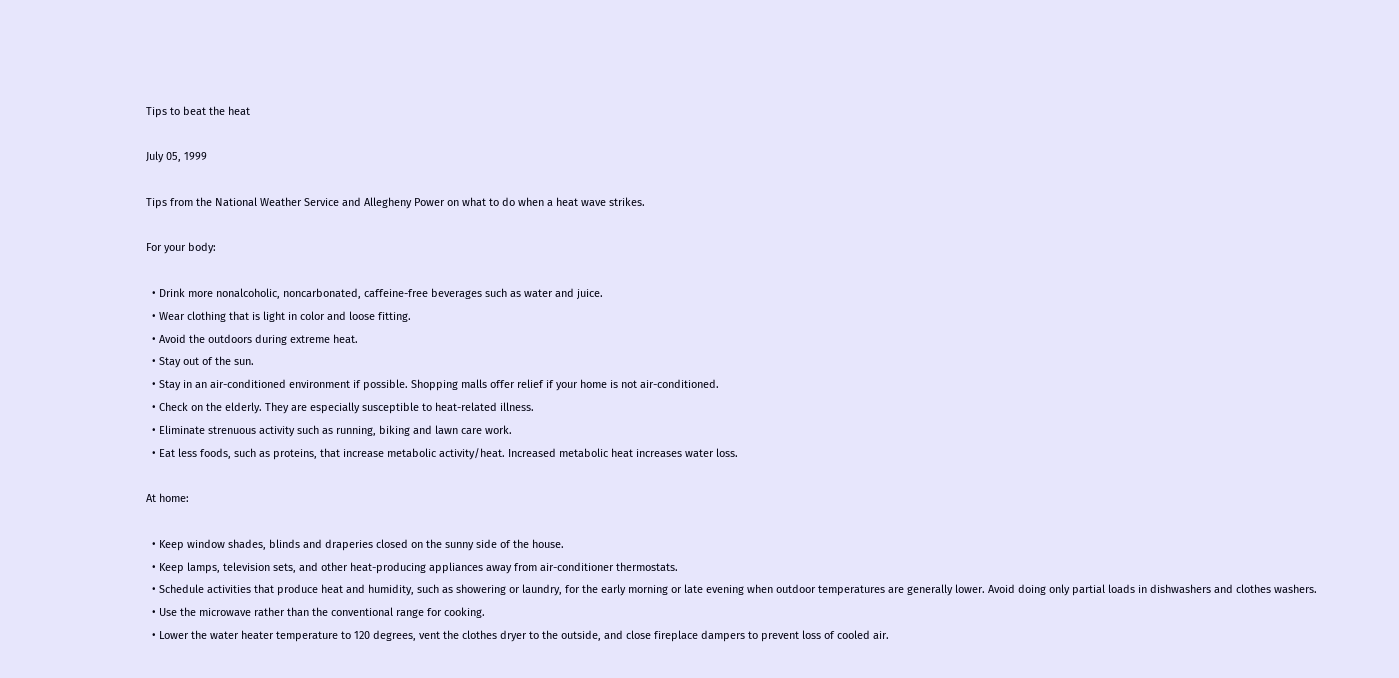Tips to beat the heat

July 05, 1999

Tips from the National Weather Service and Allegheny Power on what to do when a heat wave strikes.

For your body:

  • Drink more nonalcoholic, noncarbonated, caffeine-free beverages such as water and juice.
  • Wear clothing that is light in color and loose fitting.
  • Avoid the outdoors during extreme heat.
  • Stay out of the sun.
  • Stay in an air-conditioned environment if possible. Shopping malls offer relief if your home is not air-conditioned.
  • Check on the elderly. They are especially susceptible to heat-related illness.
  • Eliminate strenuous activity such as running, biking and lawn care work.
  • Eat less foods, such as proteins, that increase metabolic activity/heat. Increased metabolic heat increases water loss.

At home:

  • Keep window shades, blinds and draperies closed on the sunny side of the house.
  • Keep lamps, television sets, and other heat-producing appliances away from air-conditioner thermostats.
  • Schedule activities that produce heat and humidity, such as showering or laundry, for the early morning or late evening when outdoor temperatures are generally lower. Avoid doing only partial loads in dishwashers and clothes washers.
  • Use the microwave rather than the conventional range for cooking.
  • Lower the water heater temperature to 120 degrees, vent the clothes dryer to the outside, and close fireplace dampers to prevent loss of cooled air.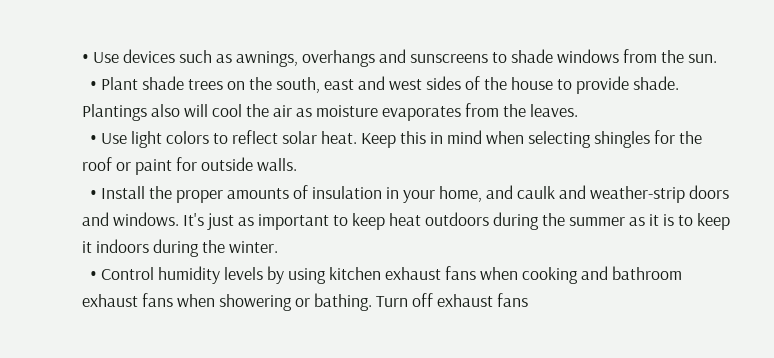• Use devices such as awnings, overhangs and sunscreens to shade windows from the sun.
  • Plant shade trees on the south, east and west sides of the house to provide shade. Plantings also will cool the air as moisture evaporates from the leaves.
  • Use light colors to reflect solar heat. Keep this in mind when selecting shingles for the roof or paint for outside walls.
  • Install the proper amounts of insulation in your home, and caulk and weather-strip doors and windows. It's just as important to keep heat outdoors during the summer as it is to keep it indoors during the winter.
  • Control humidity levels by using kitchen exhaust fans when cooking and bathroom exhaust fans when showering or bathing. Turn off exhaust fans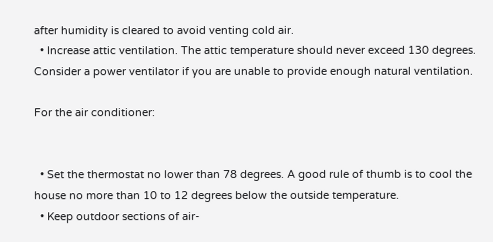after humidity is cleared to avoid venting cold air.
  • Increase attic ventilation. The attic temperature should never exceed 130 degrees. Consider a power ventilator if you are unable to provide enough natural ventilation.

For the air conditioner:


  • Set the thermostat no lower than 78 degrees. A good rule of thumb is to cool the house no more than 10 to 12 degrees below the outside temperature.
  • Keep outdoor sections of air-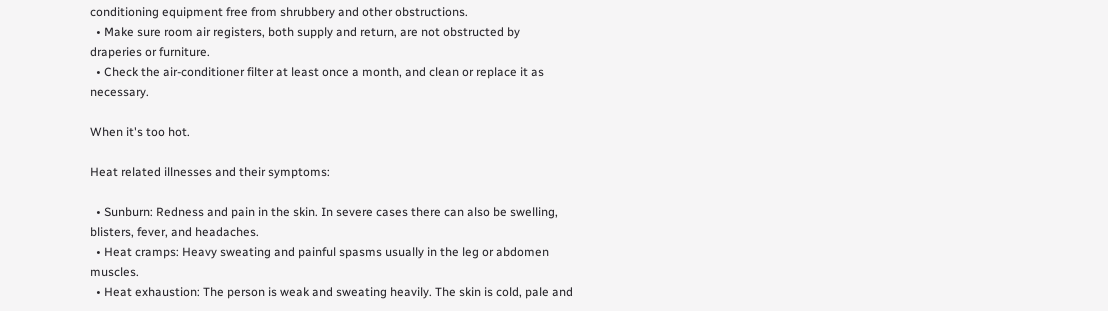conditioning equipment free from shrubbery and other obstructions.
  • Make sure room air registers, both supply and return, are not obstructed by draperies or furniture.
  • Check the air-conditioner filter at least once a month, and clean or replace it as necessary.

When it's too hot.

Heat related illnesses and their symptoms:

  • Sunburn: Redness and pain in the skin. In severe cases there can also be swelling, blisters, fever, and headaches.
  • Heat cramps: Heavy sweating and painful spasms usually in the leg or abdomen muscles.
  • Heat exhaustion: The person is weak and sweating heavily. The skin is cold, pale and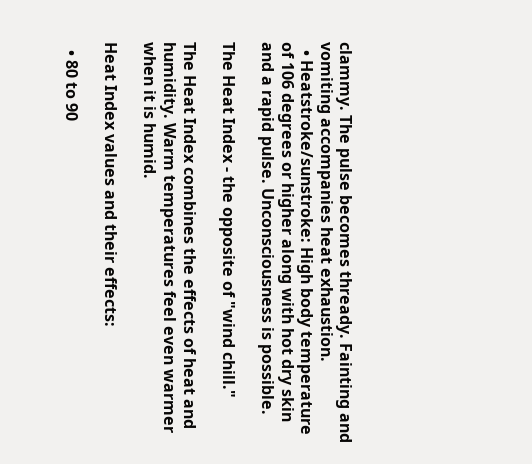clammy. The pulse becomes thready. Fainting and vomiting accompanies heat exhaustion.
  • Heatstroke/sunstroke: High body temperature of 106 degrees or higher along with hot dry skin and a rapid pulse. Unconsciousness is possible.

The Heat Index - the opposite of "wind chill."

The Heat Index combines the effects of heat and humidity. Warm temperatures feel even warmer when it is humid.

Heat Index values and their effects:

  • 80 to 90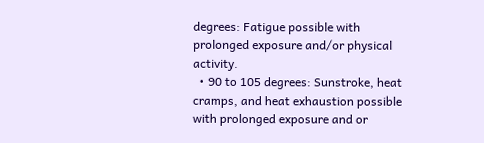degrees: Fatigue possible with prolonged exposure and/or physical activity.
  • 90 to 105 degrees: Sunstroke, heat cramps, and heat exhaustion possible with prolonged exposure and or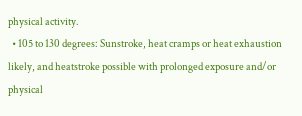physical activity.
  • 105 to 130 degrees: Sunstroke, heat cramps or heat exhaustion likely, and heatstroke possible with prolonged exposure and/or physical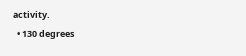activity.
  • 130 degrees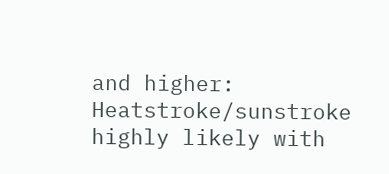and higher: Heatstroke/sunstroke highly likely with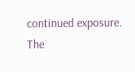continued exposure.
The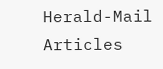Herald-Mail Articles